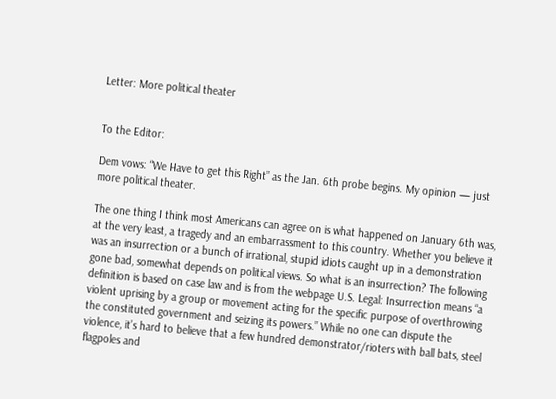Letter: More political theater


To the Editor:

Dem vows: “We Have to get this Right” as the Jan. 6th probe begins. My opinion — just more political theater.

The one thing I think most Americans can agree on is what happened on January 6th was, at the very least, a tragedy and an embarrassment to this country. Whether you believe it was an insurrection or a bunch of irrational, stupid idiots caught up in a demonstration gone bad, somewhat depends on political views. So what is an insurrection? The following definition is based on case law and is from the webpage U.S. Legal: Insurrection means “a violent uprising by a group or movement acting for the specific purpose of overthrowing the constituted government and seizing its powers.” While no one can dispute the violence, it’s hard to believe that a few hundred demonstrator/rioters with ball bats, steel flagpoles and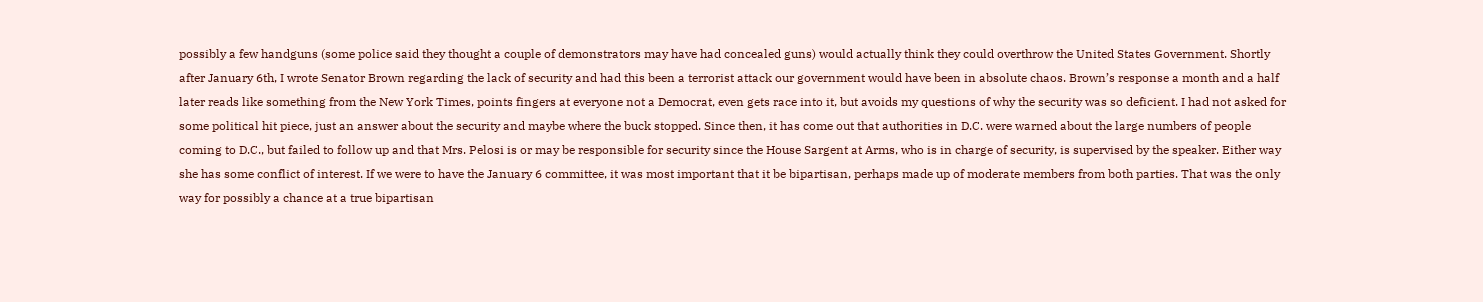possibly a few handguns (some police said they thought a couple of demonstrators may have had concealed guns) would actually think they could overthrow the United States Government. Shortly after January 6th, I wrote Senator Brown regarding the lack of security and had this been a terrorist attack our government would have been in absolute chaos. Brown’s response a month and a half later reads like something from the New York Times, points fingers at everyone not a Democrat, even gets race into it, but avoids my questions of why the security was so deficient. I had not asked for some political hit piece, just an answer about the security and maybe where the buck stopped. Since then, it has come out that authorities in D.C. were warned about the large numbers of people coming to D.C., but failed to follow up and that Mrs. Pelosi is or may be responsible for security since the House Sargent at Arms, who is in charge of security, is supervised by the speaker. Either way she has some conflict of interest. If we were to have the January 6 committee, it was most important that it be bipartisan, perhaps made up of moderate members from both parties. That was the only way for possibly a chance at a true bipartisan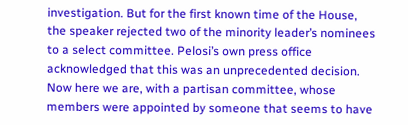investigation. But for the first known time of the House, the speaker rejected two of the minority leader’s nominees to a select committee. Pelosi’s own press office acknowledged that this was an unprecedented decision. Now here we are, with a partisan committee, whose members were appointed by someone that seems to have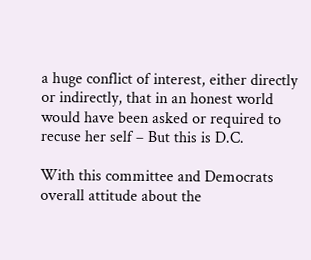a huge conflict of interest, either directly or indirectly, that in an honest world would have been asked or required to recuse her self – But this is D.C.

With this committee and Democrats overall attitude about the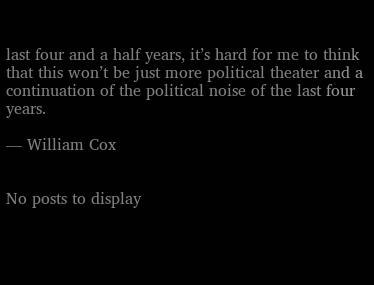last four and a half years, it’s hard for me to think that this won’t be just more political theater and a continuation of the political noise of the last four years.

— William Cox


No posts to display